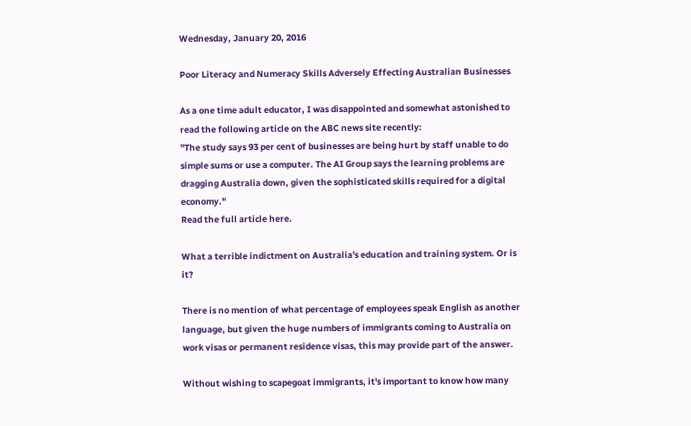Wednesday, January 20, 2016

Poor Literacy and Numeracy Skills Adversely Effecting Australian Businesses

As a one time adult educator, I was disappointed and somewhat astonished to read the following article on the ABC news site recently:
"The study says 93 per cent of businesses are being hurt by staff unable to do simple sums or use a computer. The AI Group says the learning problems are dragging Australia down, given the sophisticated skills required for a digital economy."
Read the full article here.

What a terrible indictment on Australia's education and training system. Or is it?

There is no mention of what percentage of employees speak English as another language, but given the huge numbers of immigrants coming to Australia on work visas or permanent residence visas, this may provide part of the answer.

Without wishing to scapegoat immigrants, it's important to know how many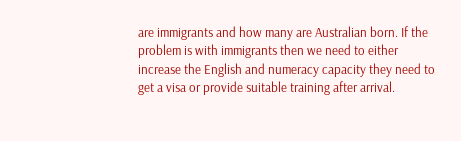are immigrants and how many are Australian born. If the problem is with immigrants then we need to either increase the English and numeracy capacity they need to get a visa or provide suitable training after arrival.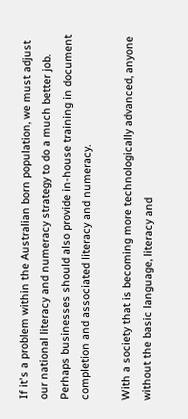If it's a problem within the Australian born population, we must adjust our national literacy and numeracy strategy to do a much better job. Perhaps businesses should also provide in-house training in document completion and associated literacy and numeracy.

With a society that is becoming more technologically advanced, anyone without the basic language, literacy and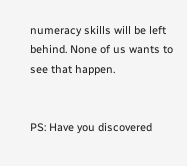numeracy skills will be left behind. None of us wants to see that happen.


PS: Have you discovered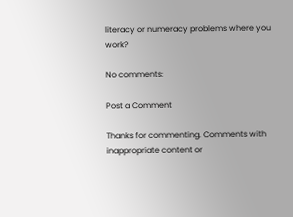literacy or numeracy problems where you work?

No comments:

Post a Comment

Thanks for commenting. Comments with inappropriate content or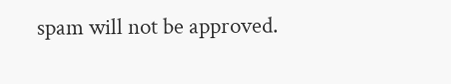spam will not be approved.